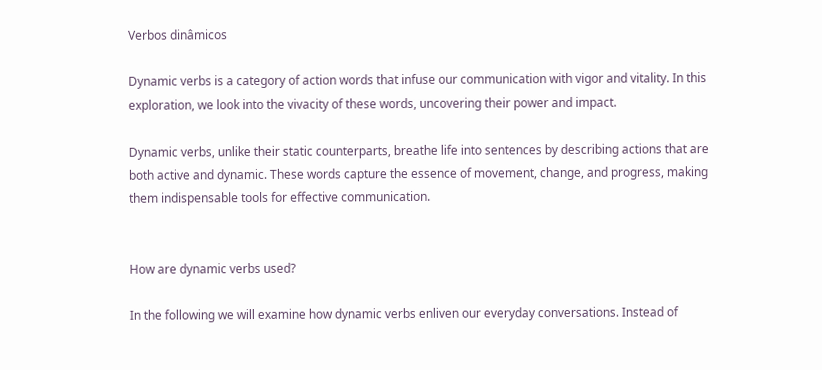Verbos dinâmicos

Dynamic verbs is a category of action words that infuse our communication with vigor and vitality. In this exploration, we look into the vivacity of these words, uncovering their power and impact.

Dynamic verbs, unlike their static counterparts, breathe life into sentences by describing actions that are both active and dynamic. These words capture the essence of movement, change, and progress, making them indispensable tools for effective communication.


How are dynamic verbs used?

In the following we will examine how dynamic verbs enliven our everyday conversations. Instead of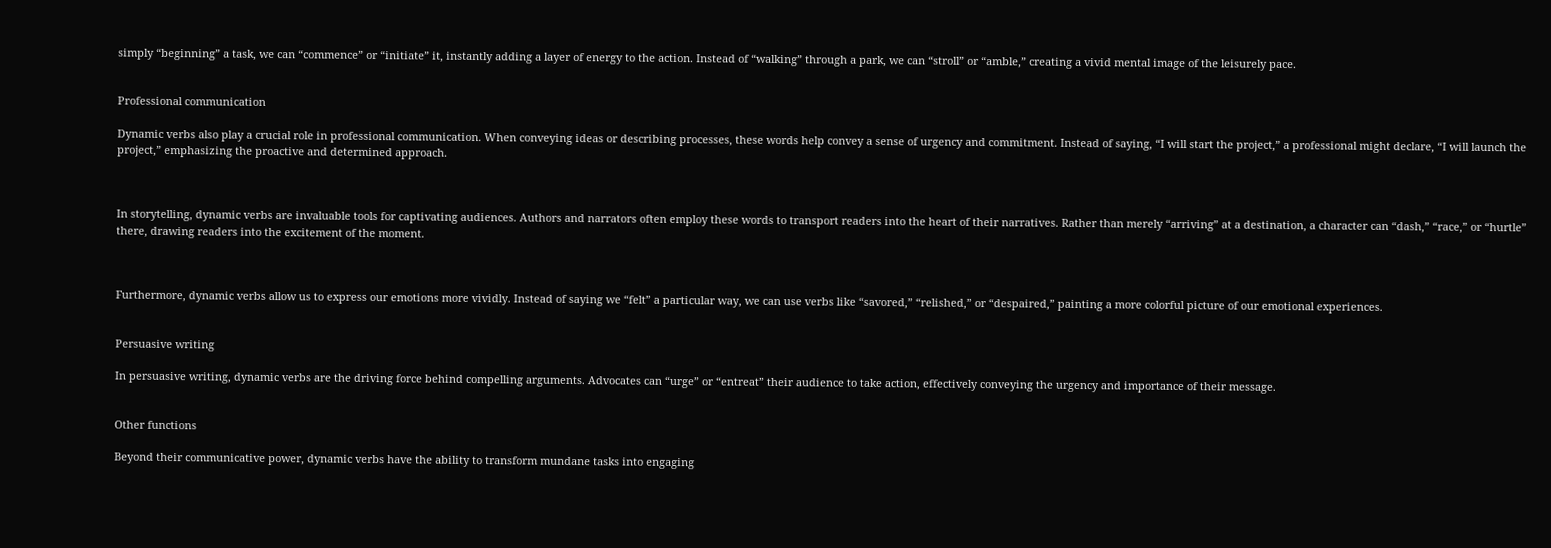simply “beginning” a task, we can “commence” or “initiate” it, instantly adding a layer of energy to the action. Instead of “walking” through a park, we can “stroll” or “amble,” creating a vivid mental image of the leisurely pace.


Professional communication

Dynamic verbs also play a crucial role in professional communication. When conveying ideas or describing processes, these words help convey a sense of urgency and commitment. Instead of saying, “I will start the project,” a professional might declare, “I will launch the project,” emphasizing the proactive and determined approach.



In storytelling, dynamic verbs are invaluable tools for captivating audiences. Authors and narrators often employ these words to transport readers into the heart of their narratives. Rather than merely “arriving” at a destination, a character can “dash,” “race,” or “hurtle” there, drawing readers into the excitement of the moment.



Furthermore, dynamic verbs allow us to express our emotions more vividly. Instead of saying we “felt” a particular way, we can use verbs like “savored,” “relished,” or “despaired,” painting a more colorful picture of our emotional experiences.


Persuasive writing

In persuasive writing, dynamic verbs are the driving force behind compelling arguments. Advocates can “urge” or “entreat” their audience to take action, effectively conveying the urgency and importance of their message.


Other functions

Beyond their communicative power, dynamic verbs have the ability to transform mundane tasks into engaging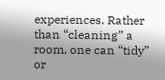experiences. Rather than “cleaning” a room, one can “tidy” or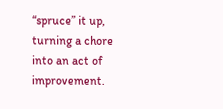“spruce” it up, turning a chore into an act of improvement.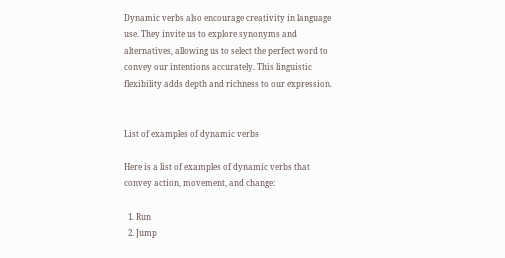Dynamic verbs also encourage creativity in language use. They invite us to explore synonyms and alternatives, allowing us to select the perfect word to convey our intentions accurately. This linguistic flexibility adds depth and richness to our expression.


List of examples of dynamic verbs

Here is a list of examples of dynamic verbs that convey action, movement, and change:

  1. Run
  2. Jump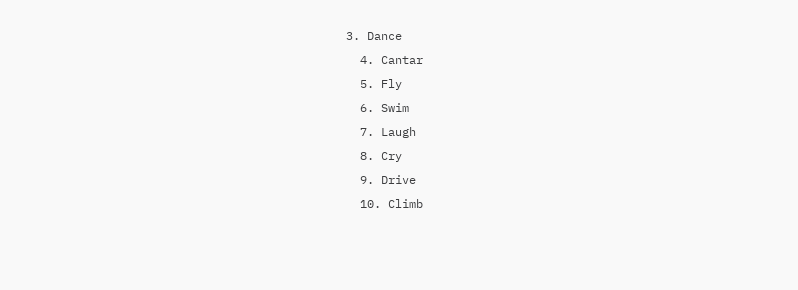3. Dance
  4. Cantar
  5. Fly
  6. Swim
  7. Laugh
  8. Cry
  9. Drive
  10. Climb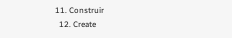11. Construir
  12. Create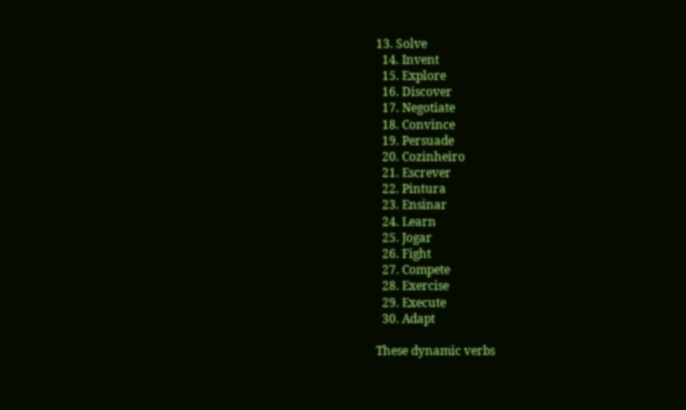13. Solve
  14. Invent
  15. Explore
  16. Discover
  17. Negotiate
  18. Convince
  19. Persuade
  20. Cozinheiro
  21. Escrever
  22. Pintura
  23. Ensinar
  24. Learn
  25. Jogar
  26. Fight
  27. Compete
  28. Exercise
  29. Execute
  30. Adapt

These dynamic verbs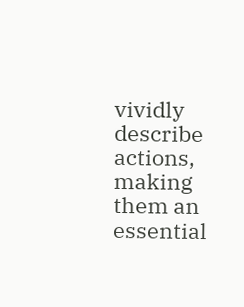vividly describe actions, making them an essential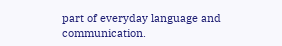part of everyday language and communication.